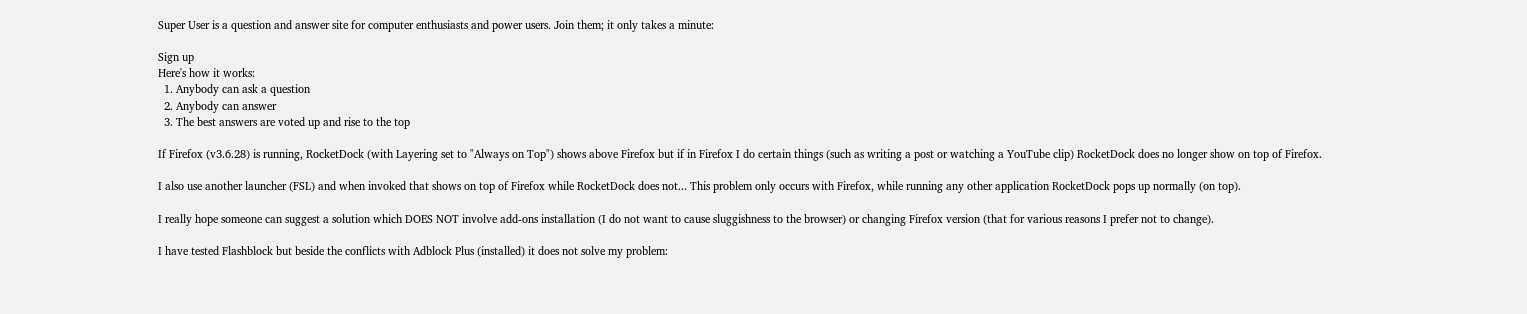Super User is a question and answer site for computer enthusiasts and power users. Join them; it only takes a minute:

Sign up
Here's how it works:
  1. Anybody can ask a question
  2. Anybody can answer
  3. The best answers are voted up and rise to the top

If Firefox (v3.6.28) is running, RocketDock (with Layering set to "Always on Top") shows above Firefox but if in Firefox I do certain things (such as writing a post or watching a YouTube clip) RocketDock does no longer show on top of Firefox.

I also use another launcher (FSL) and when invoked that shows on top of Firefox while RocketDock does not... This problem only occurs with Firefox, while running any other application RocketDock pops up normally (on top).

I really hope someone can suggest a solution which DOES NOT involve add-ons installation (I do not want to cause sluggishness to the browser) or changing Firefox version (that for various reasons I prefer not to change).

I have tested Flashblock but beside the conflicts with Adblock Plus (installed) it does not solve my problem: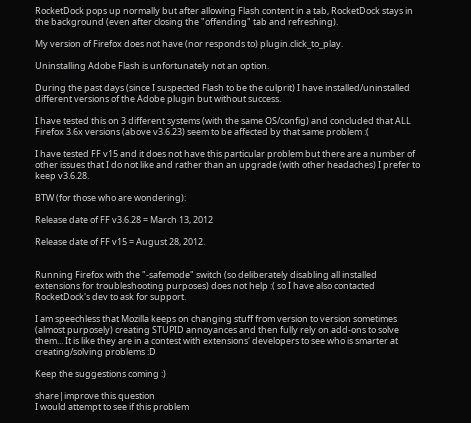RocketDock pops up normally but after allowing Flash content in a tab, RocketDock stays in the background (even after closing the "offending" tab and refreshing).

My version of Firefox does not have (nor responds to) plugin.click_to_play.

Uninstalling Adobe Flash is unfortunately not an option.

During the past days (since I suspected Flash to be the culprit) I have installed/uninstalled different versions of the Adobe plugin but without success.

I have tested this on 3 different systems (with the same OS/config) and concluded that ALL Firefox 3.6x versions (above v3.6.23) seem to be affected by that same problem :(

I have tested FF v15 and it does not have this particular problem but there are a number of other issues that I do not like and rather than an upgrade (with other headaches) I prefer to keep v3.6.28.

BTW (for those who are wondering):

Release date of FF v3.6.28 = March 13, 2012

Release date of FF v15 = August 28, 2012.


Running Firefox with the "-safemode" switch (so deliberately disabling all installed extensions for troubleshooting purposes) does not help :( so I have also contacted RocketDock's dev to ask for support.

I am speechless that Mozilla keeps on changing stuff from version to version sometimes (almost purposely) creating STUPID annoyances and then fully rely on add-ons to solve them... It is like they are in a contest with extensions' developers to see who is smarter at creating/solving problems :D

Keep the suggestions coming :)

share|improve this question
I would attempt to see if this problem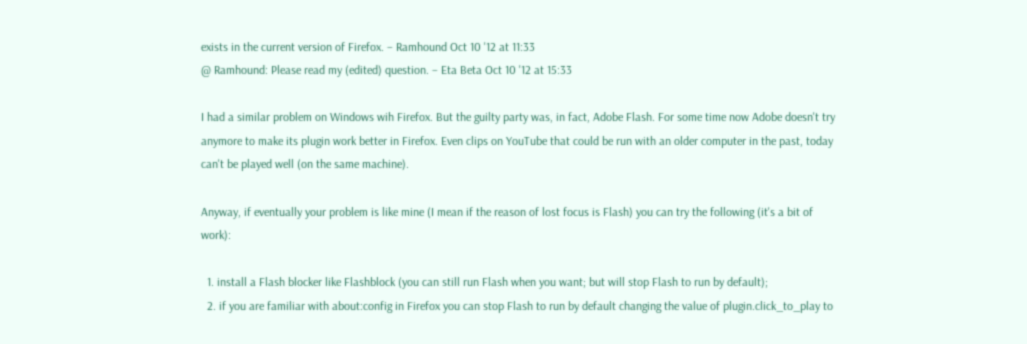exists in the current version of Firefox. – Ramhound Oct 10 '12 at 11:33
@ Ramhound: Please read my (edited) question. – Eta Beta Oct 10 '12 at 15:33

I had a similar problem on Windows wih Firefox. But the guilty party was, in fact, Adobe Flash. For some time now Adobe doesn't try anymore to make its plugin work better in Firefox. Even clips on YouTube that could be run with an older computer in the past, today can't be played well (on the same machine).

Anyway, if eventually your problem is like mine (I mean if the reason of lost focus is Flash) you can try the following (it's a bit of work):

  1. install a Flash blocker like Flashblock (you can still run Flash when you want; but will stop Flash to run by default);
  2. if you are familiar with about:config in Firefox you can stop Flash to run by default changing the value of plugin.click_to_play to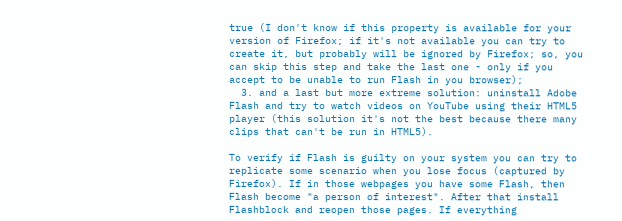true (I don't know if this property is available for your version of Firefox; if it's not available you can try to create it, but probably will be ignored by Firefox; so, you can skip this step and take the last one - only if you accept to be unable to run Flash in you browser);
  3. and a last but more extreme solution: uninstall Adobe Flash and try to watch videos on YouTube using their HTML5 player (this solution it's not the best because there many clips that can't be run in HTML5).

To verify if Flash is guilty on your system you can try to replicate some scenario when you lose focus (captured by Firefox). If in those webpages you have some Flash, then Flash become "a person of interest". After that install Flashblock and reopen those pages. If everything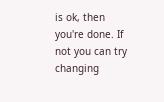is ok, then you're done. If not you can try changing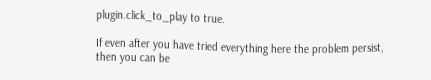plugin.click_to_play to true.

If even after you have tried everything here the problem persist, then you can be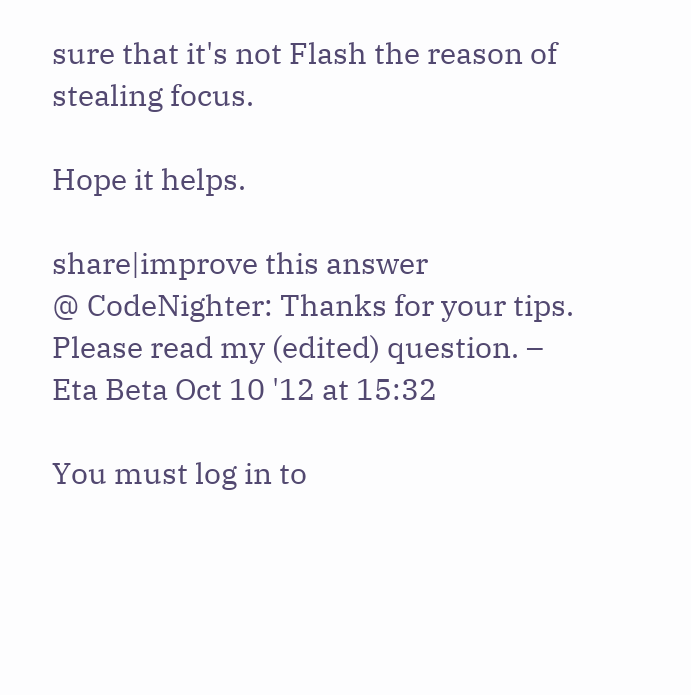sure that it's not Flash the reason of stealing focus.

Hope it helps.

share|improve this answer
@ CodeNighter: Thanks for your tips. Please read my (edited) question. – Eta Beta Oct 10 '12 at 15:32

You must log in to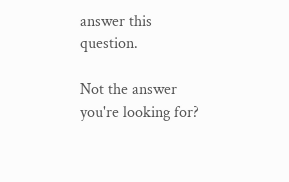answer this question.

Not the answer you're looking for?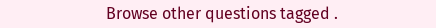Browse other questions tagged .